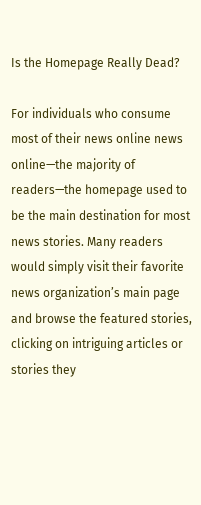Is the Homepage Really Dead?

For individuals who consume most of their news online news online—the majority of readers—the homepage used to be the main destination for most news stories. Many readers would simply visit their favorite news organization’s main page and browse the featured stories, clicking on intriguing articles or stories they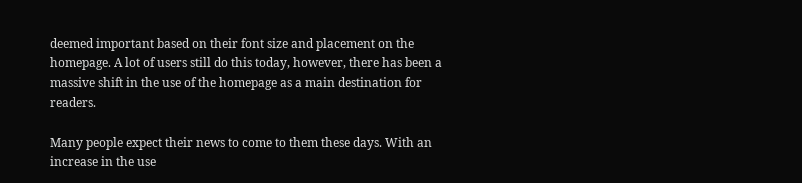deemed important based on their font size and placement on the homepage. A lot of users still do this today, however, there has been a massive shift in the use of the homepage as a main destination for readers.

Many people expect their news to come to them these days. With an increase in the use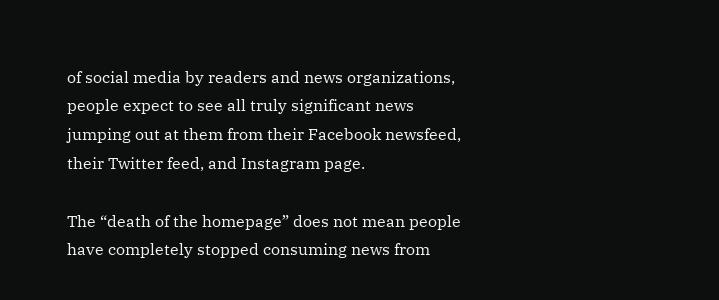of social media by readers and news organizations, people expect to see all truly significant news jumping out at them from their Facebook newsfeed, their Twitter feed, and Instagram page.

The “death of the homepage” does not mean people have completely stopped consuming news from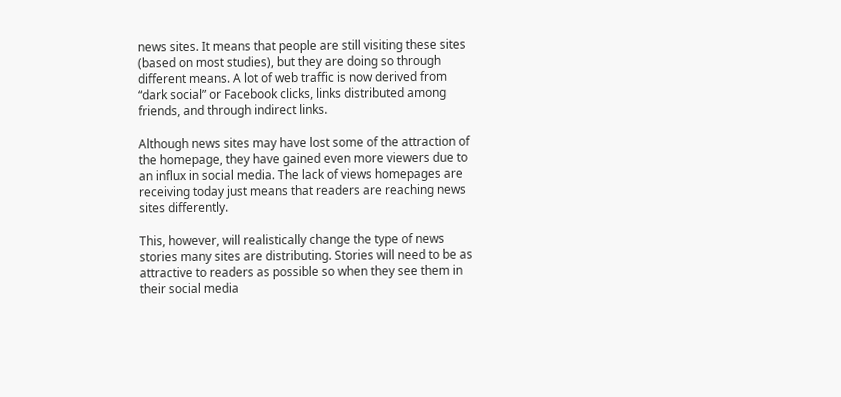news sites. It means that people are still visiting these sites (based on most studies), but they are doing so through different means. A lot of web traffic is now derived from “dark social” or Facebook clicks, links distributed among friends, and through indirect links.

Although news sites may have lost some of the attraction of the homepage, they have gained even more viewers due to an influx in social media. The lack of views homepages are receiving today just means that readers are reaching news sites differently.

This, however, will realistically change the type of news stories many sites are distributing. Stories will need to be as attractive to readers as possible so when they see them in their social media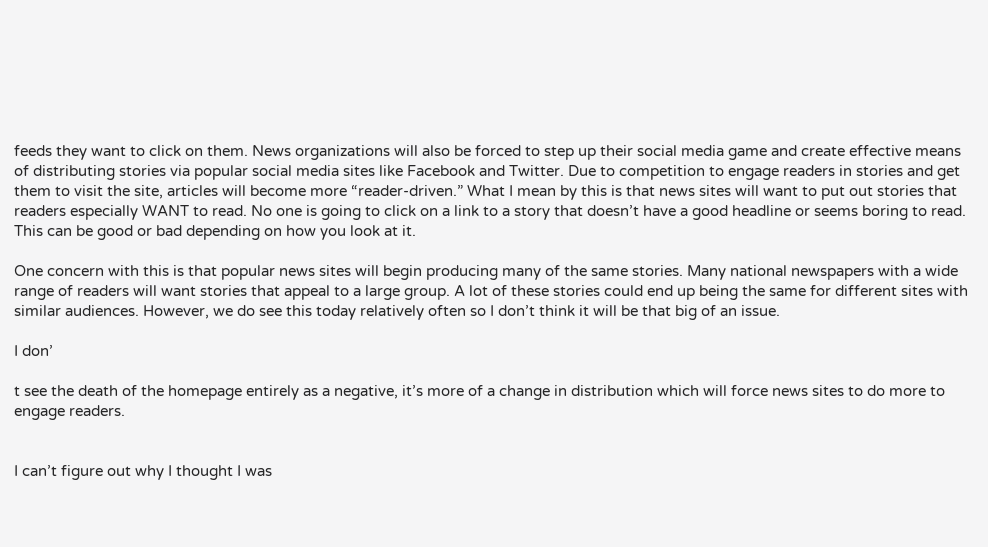feeds they want to click on them. News organizations will also be forced to step up their social media game and create effective means of distributing stories via popular social media sites like Facebook and Twitter. Due to competition to engage readers in stories and get them to visit the site, articles will become more “reader-driven.” What I mean by this is that news sites will want to put out stories that readers especially WANT to read. No one is going to click on a link to a story that doesn’t have a good headline or seems boring to read. This can be good or bad depending on how you look at it.

One concern with this is that popular news sites will begin producing many of the same stories. Many national newspapers with a wide range of readers will want stories that appeal to a large group. A lot of these stories could end up being the same for different sites with similar audiences. However, we do see this today relatively often so I don’t think it will be that big of an issue.

I don’

t see the death of the homepage entirely as a negative, it’s more of a change in distribution which will force news sites to do more to engage readers.


I can’t figure out why I thought I was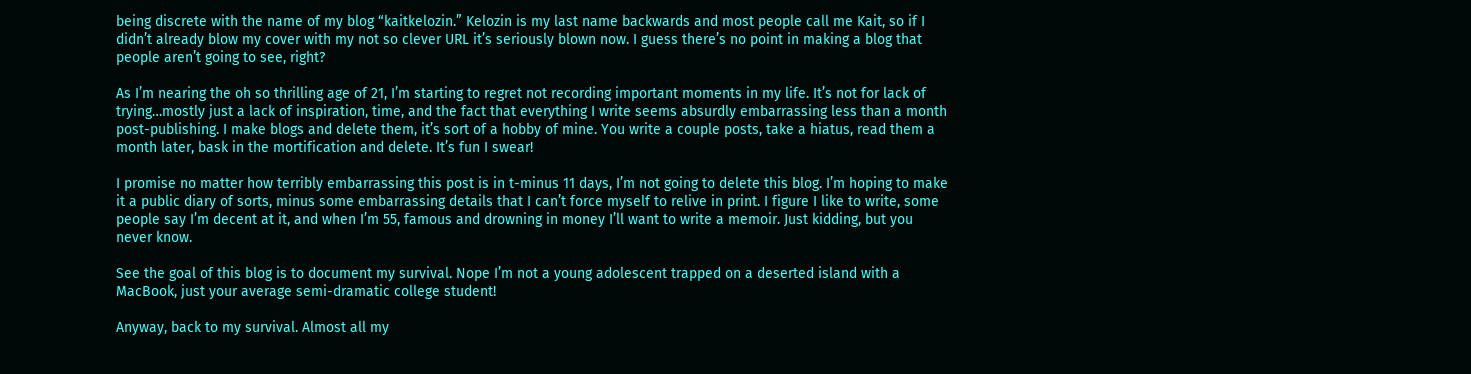being discrete with the name of my blog “kaitkelozin.” Kelozin is my last name backwards and most people call me Kait, so if I didn’t already blow my cover with my not so clever URL it’s seriously blown now. I guess there’s no point in making a blog that people aren’t going to see, right?

As I’m nearing the oh so thrilling age of 21, I’m starting to regret not recording important moments in my life. It’s not for lack of trying…mostly just a lack of inspiration, time, and the fact that everything I write seems absurdly embarrassing less than a month post-publishing. I make blogs and delete them, it’s sort of a hobby of mine. You write a couple posts, take a hiatus, read them a month later, bask in the mortification and delete. It’s fun I swear!

I promise no matter how terribly embarrassing this post is in t-minus 11 days, I’m not going to delete this blog. I’m hoping to make it a public diary of sorts, minus some embarrassing details that I can’t force myself to relive in print. I figure I like to write, some people say I’m decent at it, and when I’m 55, famous and drowning in money I’ll want to write a memoir. Just kidding, but you never know.

See the goal of this blog is to document my survival. Nope I’m not a young adolescent trapped on a deserted island with a MacBook, just your average semi-dramatic college student!

Anyway, back to my survival. Almost all my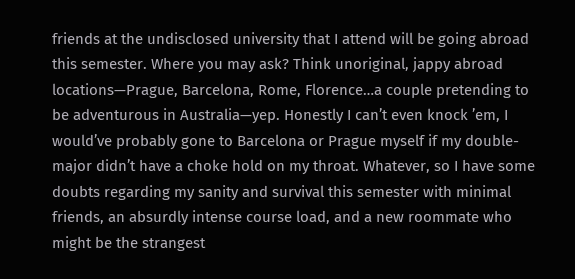friends at the undisclosed university that I attend will be going abroad this semester. Where you may ask? Think unoriginal, jappy abroad locations—Prague, Barcelona, Rome, Florence…a couple pretending to be adventurous in Australia—yep. Honestly I can’t even knock ’em, I would’ve probably gone to Barcelona or Prague myself if my double-major didn’t have a choke hold on my throat. Whatever, so I have some doubts regarding my sanity and survival this semester with minimal friends, an absurdly intense course load, and a new roommate who might be the strangest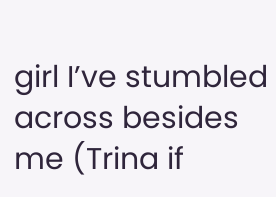girl I’ve stumbled across besides me (Trina if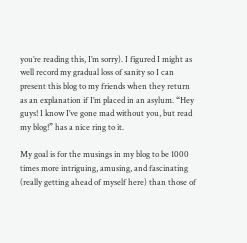you’re reading this, I’m sorry). I figured I might as well record my gradual loss of sanity so I can present this blog to my friends when they return as an explanation if I’m placed in an asylum. “Hey guys! I know I’ve gone mad without you, but read my blog!” has a nice ring to it.

My goal is for the musings in my blog to be 1000 times more intriguing, amusing, and fascinating (really getting ahead of myself here) than those of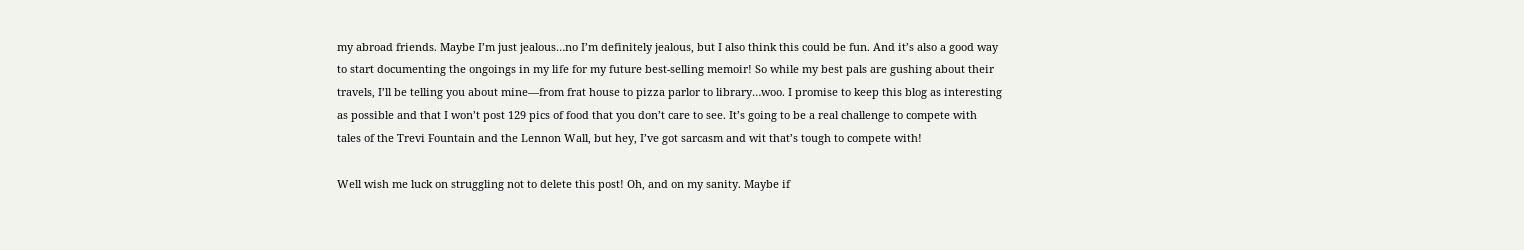my abroad friends. Maybe I’m just jealous…no I’m definitely jealous, but I also think this could be fun. And it’s also a good way to start documenting the ongoings in my life for my future best-selling memoir! So while my best pals are gushing about their travels, I’ll be telling you about mine—from frat house to pizza parlor to library…woo. I promise to keep this blog as interesting as possible and that I won’t post 129 pics of food that you don’t care to see. It’s going to be a real challenge to compete with tales of the Trevi Fountain and the Lennon Wall, but hey, I’ve got sarcasm and wit that’s tough to compete with!

Well wish me luck on struggling not to delete this post! Oh, and on my sanity. Maybe if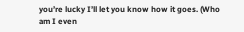you’re lucky I’ll let you know how it goes. (Who am I even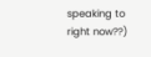speaking to right now??)